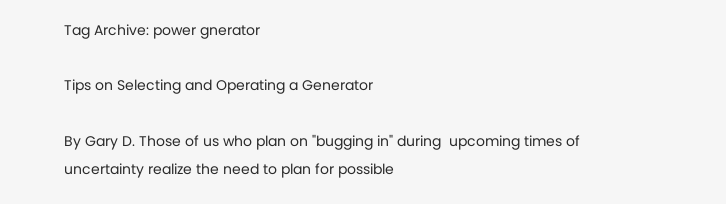Tag Archive: power gnerator

Tips on Selecting and Operating a Generator

By Gary D. Those of us who plan on "bugging in" during  upcoming times of uncertainty realize the need to plan for possible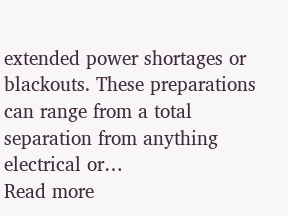extended power shortages or blackouts. These preparations can range from a total separation from anything electrical or…
Read more